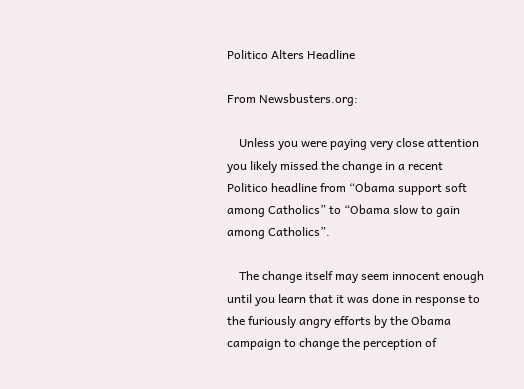Politico Alters Headline

From Newsbusters.org:

    Unless you were paying very close attention you likely missed the change in a recent Politico headline from “Obama support soft among Catholics” to “Obama slow to gain among Catholics”.

    The change itself may seem innocent enough until you learn that it was done in response to the furiously angry efforts by the Obama campaign to change the perception of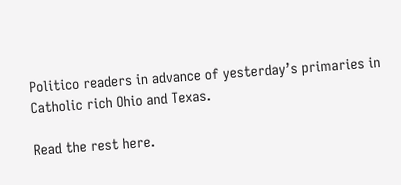Politico readers in advance of yesterday’s primaries in Catholic rich Ohio and Texas.

Read the rest here.